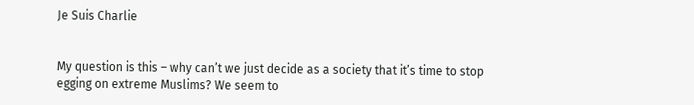Je Suis Charlie


My question is this – why can’t we just decide as a society that it’s time to stop egging on extreme Muslims? We seem to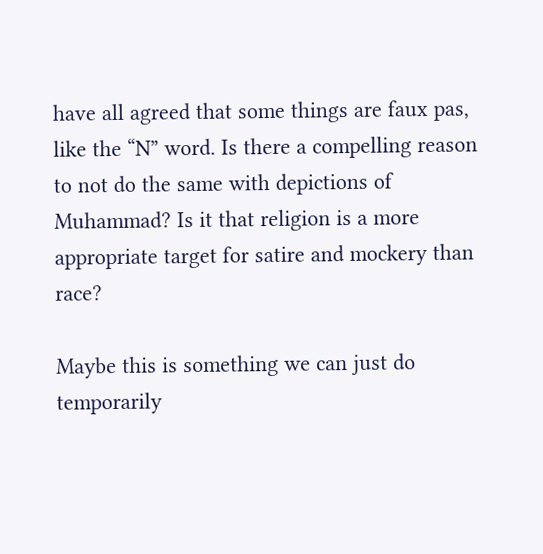have all agreed that some things are faux pas, like the “N” word. Is there a compelling reason to not do the same with depictions of Muhammad? Is it that religion is a more appropriate target for satire and mockery than race?

Maybe this is something we can just do temporarily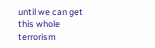until we can get this whole terrorism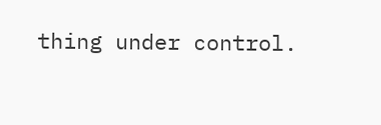thing under control.